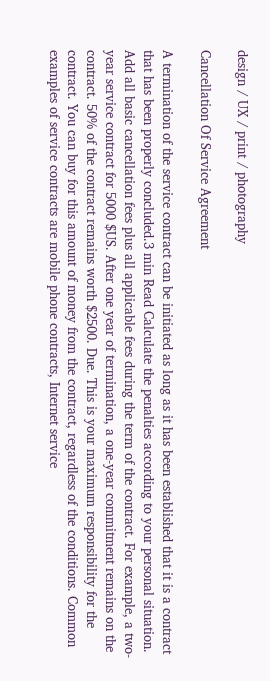design / UX / print / photography

Cancellation Of Service Agreement

A termination of the service contract can be initiated as long as it has been established that it is a contract that has been properly concluded.3 min Read Calculate the penalties according to your personal situation. Add all basic cancellation fees plus all applicable fees during the term of the contract. For example, a two-year service contract for 5000 $US. After one year of termination, a one-year commitment remains on the contract. 50% of the contract remains worth $2500. Due. This is your maximum responsibility for the contract. You can buy for this amount of money from the contract, regardless of the conditions. Common examples of service contracts are mobile phone contracts, Internet service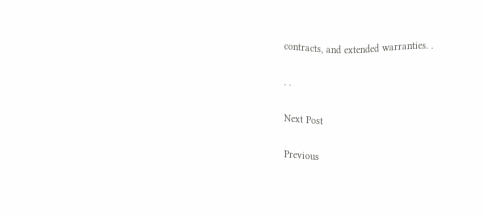contracts, and extended warranties. .

. .

Next Post

Previous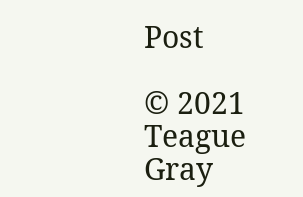Post

© 2021 Teague Gray